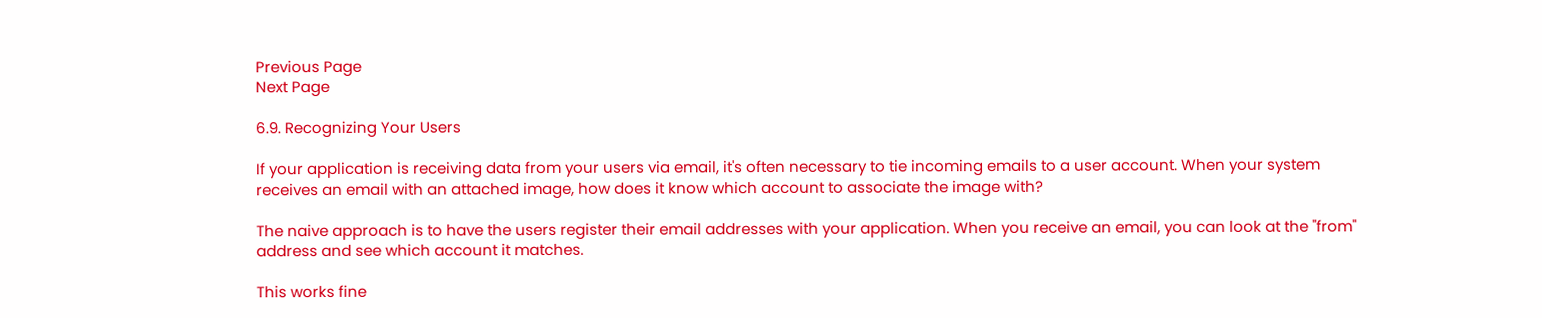Previous Page
Next Page

6.9. Recognizing Your Users

If your application is receiving data from your users via email, it's often necessary to tie incoming emails to a user account. When your system receives an email with an attached image, how does it know which account to associate the image with?

The naive approach is to have the users register their email addresses with your application. When you receive an email, you can look at the "from" address and see which account it matches.

This works fine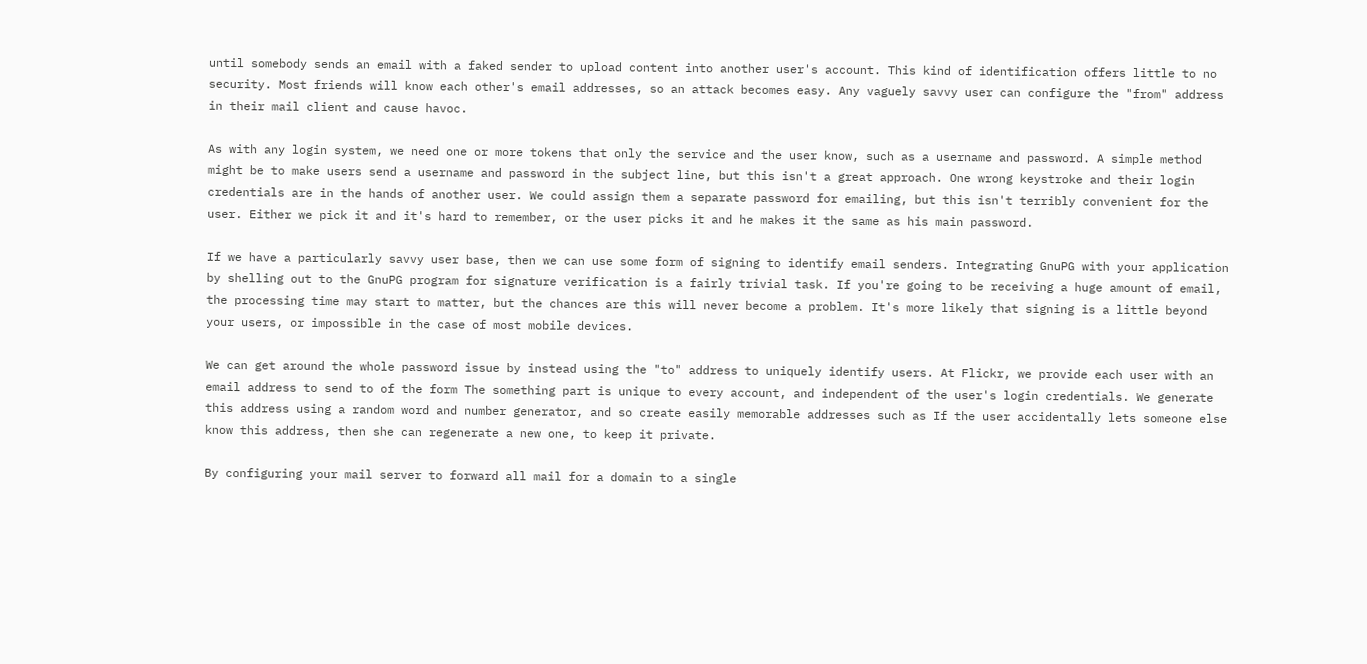until somebody sends an email with a faked sender to upload content into another user's account. This kind of identification offers little to no security. Most friends will know each other's email addresses, so an attack becomes easy. Any vaguely savvy user can configure the "from" address in their mail client and cause havoc.

As with any login system, we need one or more tokens that only the service and the user know, such as a username and password. A simple method might be to make users send a username and password in the subject line, but this isn't a great approach. One wrong keystroke and their login credentials are in the hands of another user. We could assign them a separate password for emailing, but this isn't terribly convenient for the user. Either we pick it and it's hard to remember, or the user picks it and he makes it the same as his main password.

If we have a particularly savvy user base, then we can use some form of signing to identify email senders. Integrating GnuPG with your application by shelling out to the GnuPG program for signature verification is a fairly trivial task. If you're going to be receiving a huge amount of email, the processing time may start to matter, but the chances are this will never become a problem. It's more likely that signing is a little beyond your users, or impossible in the case of most mobile devices.

We can get around the whole password issue by instead using the "to" address to uniquely identify users. At Flickr, we provide each user with an email address to send to of the form The something part is unique to every account, and independent of the user's login credentials. We generate this address using a random word and number generator, and so create easily memorable addresses such as If the user accidentally lets someone else know this address, then she can regenerate a new one, to keep it private.

By configuring your mail server to forward all mail for a domain to a single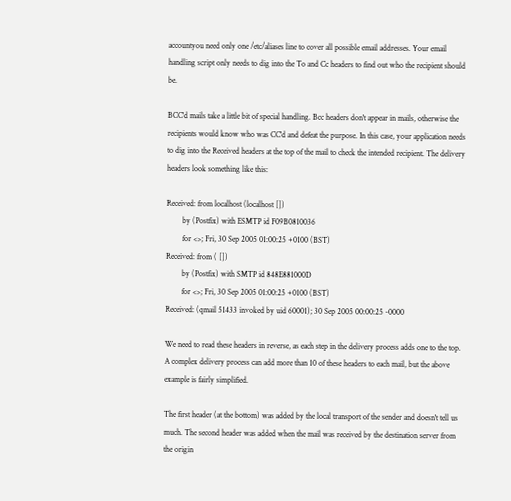accountyou need only one /etc/aliases line to cover all possible email addresses. Your email handling script only needs to dig into the To and Cc headers to find out who the recipient should be.

BCC'd mails take a little bit of special handling. Bcc headers don't appear in mails, otherwise the recipients would know who was CC'd and defeat the purpose. In this case, your application needs to dig into the Received headers at the top of the mail to check the intended recipient. The delivery headers look something like this:

Received: from localhost (localhost [])
        by (Postfix) with ESMTP id F09B0810036
        for <>; Fri, 30 Sep 2005 01:00:25 +0100 (BST)
Received: from ( [])
        by (Postfix) with SMTP id 848E881000D
        for <>; Fri, 30 Sep 2005 01:00:25 +0100 (BST)
Received: (qmail 51433 invoked by uid 60001); 30 Sep 2005 00:00:25 -0000

We need to read these headers in reverse, as each step in the delivery process adds one to the top. A complex delivery process can add more than 10 of these headers to each mail, but the above example is fairly simplified.

The first header (at the bottom) was added by the local transport of the sender and doesn't tell us much. The second header was added when the mail was received by the destination server from the origin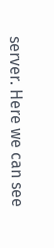server. Here we can see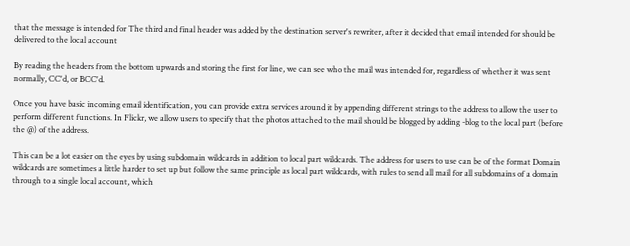that the message is intended for The third and final header was added by the destination server's rewriter, after it decided that email intended for should be delivered to the local account

By reading the headers from the bottom upwards and storing the first for line, we can see who the mail was intended for, regardless of whether it was sent normally, CC'd, or BCC'd.

Once you have basic incoming email identification, you can provide extra services around it by appending different strings to the address to allow the user to perform different functions. In Flickr, we allow users to specify that the photos attached to the mail should be blogged by adding -blog to the local part (before the @) of the address.

This can be a lot easier on the eyes by using subdomain wildcards in addition to local part wildcards. The address for users to use can be of the format Domain wildcards are sometimes a little harder to set up but follow the same principle as local part wildcards, with rules to send all mail for all subdomains of a domain through to a single local account, which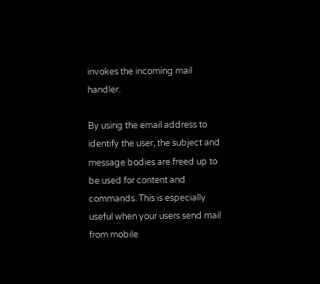invokes the incoming mail handler.

By using the email address to identify the user, the subject and message bodies are freed up to be used for content and commands. This is especially useful when your users send mail from mobile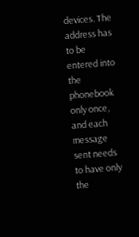devices. The address has to be entered into the phonebook only once, and each message sent needs to have only the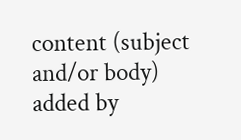content (subject and/or body) added by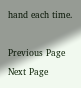hand each time.

Previous Page
Next Page